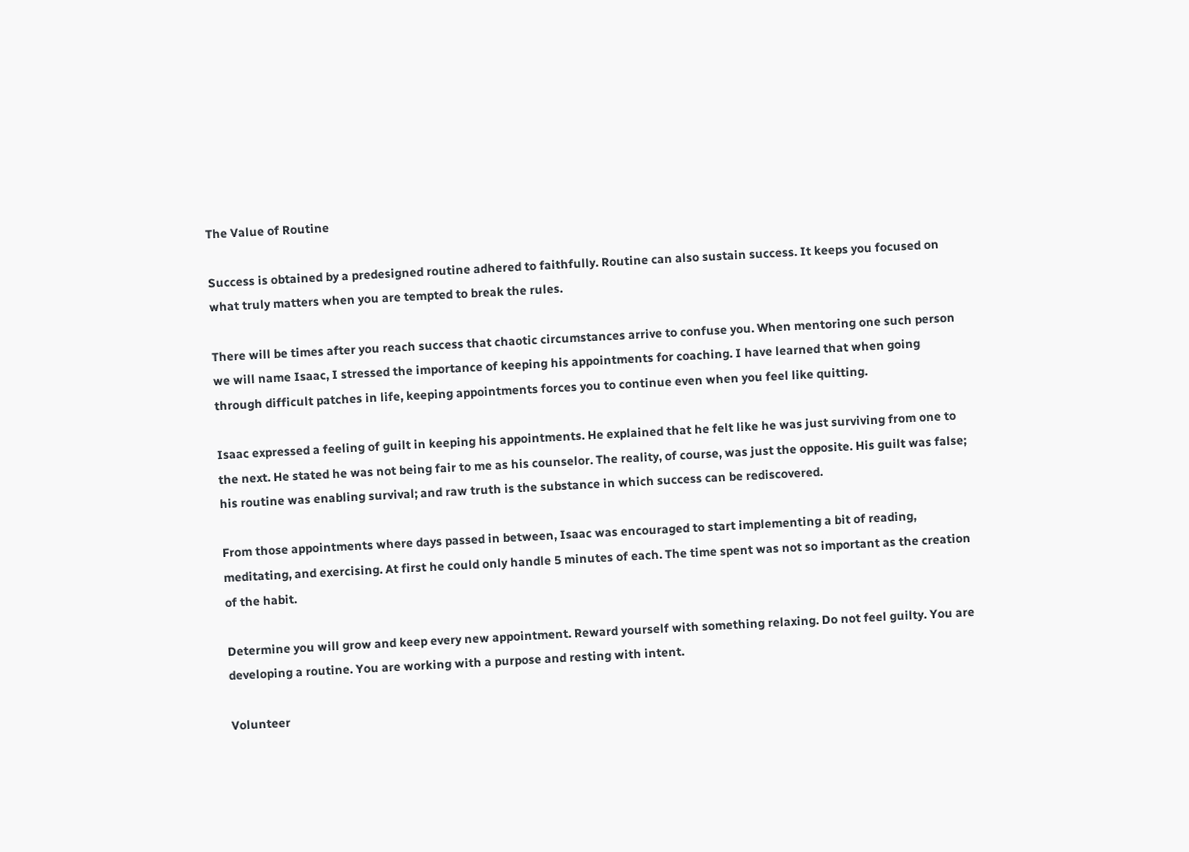The Value of Routine

Success is obtained by a predesigned routine adhered to faithfully. Routine can also sustain success. It keeps you focused on what truly matters when you are tempted to break the rules.

There will be times after you reach success that chaotic circumstances arrive to confuse you. When mentoring one such person we will name Isaac, I stressed the importance of keeping his appointments for coaching. I have learned that when going through difficult patches in life, keeping appointments forces you to continue even when you feel like quitting.

Isaac expressed a feeling of guilt in keeping his appointments. He explained that he felt like he was just surviving from one to the next. He stated he was not being fair to me as his counselor. The reality, of course, was just the opposite. His guilt was false; his routine was enabling survival; and raw truth is the substance in which success can be rediscovered.

From those appointments where days passed in between, Isaac was encouraged to start implementing a bit of reading, meditating, and exercising. At first he could only handle 5 minutes of each. The time spent was not so important as the creation of the habit.

Determine you will grow and keep every new appointment. Reward yourself with something relaxing. Do not feel guilty. You are developing a routine. You are working with a purpose and resting with intent.

Volunteer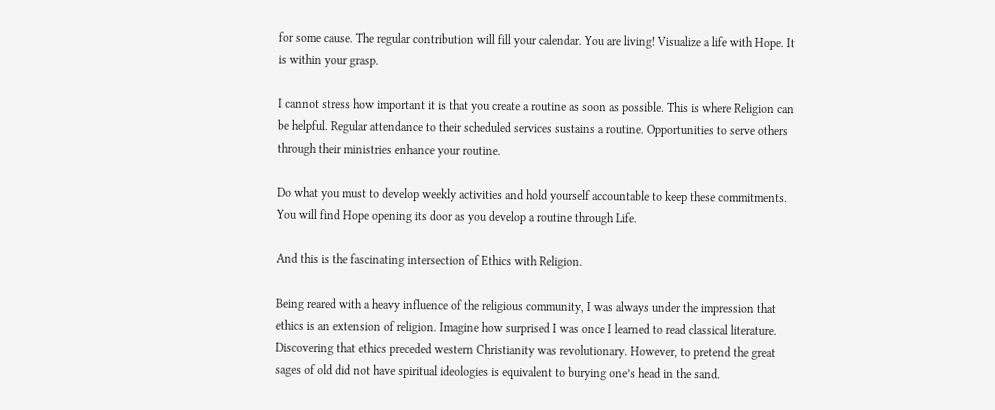for some cause. The regular contribution will fill your calendar. You are living! Visualize a life with Hope. It is within your grasp.

I cannot stress how important it is that you create a routine as soon as possible. This is where Religion can be helpful. Regular attendance to their scheduled services sustains a routine. Opportunities to serve others through their ministries enhance your routine.

Do what you must to develop weekly activities and hold yourself accountable to keep these commitments. You will find Hope opening its door as you develop a routine through Life.

And this is the fascinating intersection of Ethics with Religion.

Being reared with a heavy influence of the religious community, I was always under the impression that ethics is an extension of religion. Imagine how surprised I was once I learned to read classical literature. Discovering that ethics preceded western Christianity was revolutionary. However, to pretend the great sages of old did not have spiritual ideologies is equivalent to burying one’s head in the sand.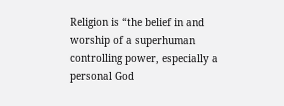Religion is “the belief in and worship of a superhuman controlling power, especially a personal God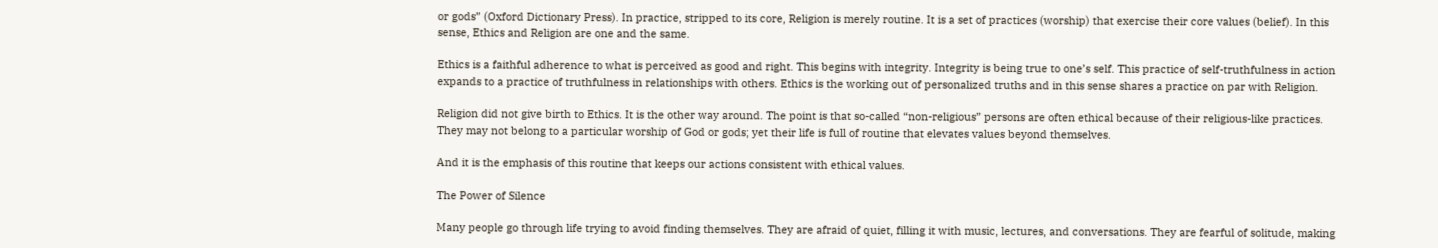or gods” (Oxford Dictionary Press). In practice, stripped to its core, Religion is merely routine. It is a set of practices (worship) that exercise their core values (belief). In this sense, Ethics and Religion are one and the same.

Ethics is a faithful adherence to what is perceived as good and right. This begins with integrity. Integrity is being true to one’s self. This practice of self-truthfulness in action expands to a practice of truthfulness in relationships with others. Ethics is the working out of personalized truths and in this sense shares a practice on par with Religion.

Religion did not give birth to Ethics. It is the other way around. The point is that so-called “non-religious” persons are often ethical because of their religious-like practices. They may not belong to a particular worship of God or gods; yet their life is full of routine that elevates values beyond themselves.

And it is the emphasis of this routine that keeps our actions consistent with ethical values.

The Power of Silence

Many people go through life trying to avoid finding themselves. They are afraid of quiet, filling it with music, lectures, and conversations. They are fearful of solitude, making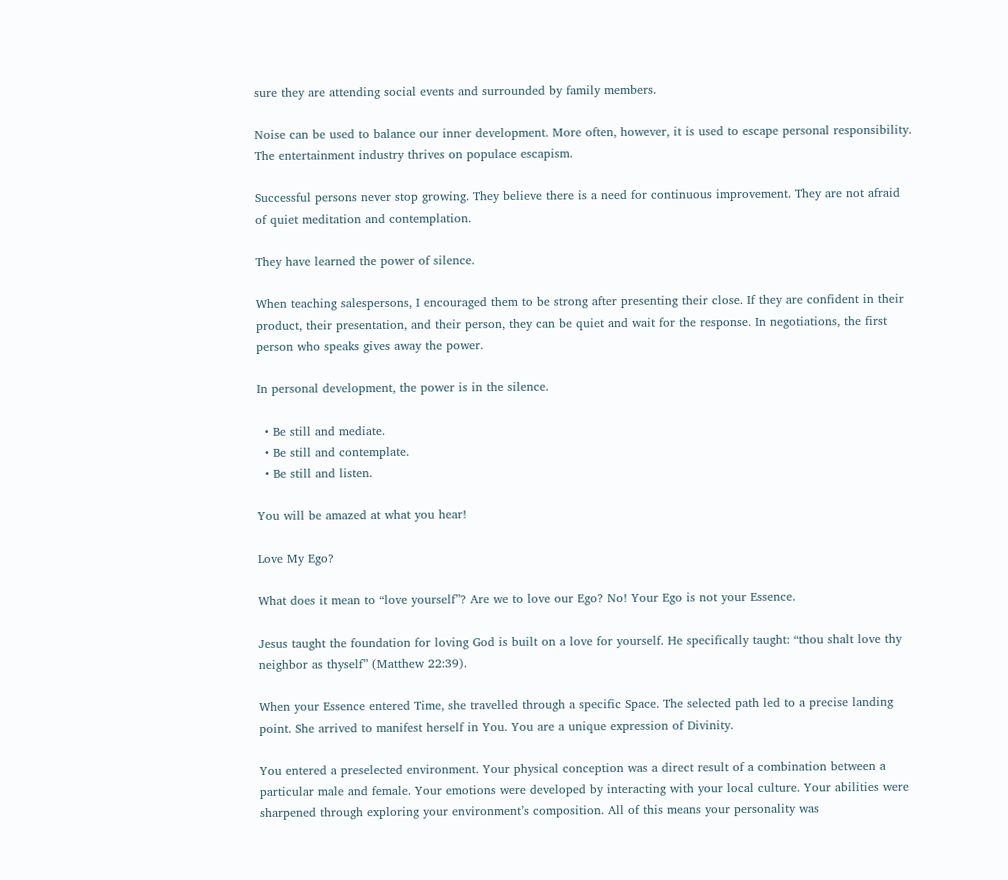sure they are attending social events and surrounded by family members.

Noise can be used to balance our inner development. More often, however, it is used to escape personal responsibility. The entertainment industry thrives on populace escapism.

Successful persons never stop growing. They believe there is a need for continuous improvement. They are not afraid of quiet meditation and contemplation.

They have learned the power of silence.

When teaching salespersons, I encouraged them to be strong after presenting their close. If they are confident in their product, their presentation, and their person, they can be quiet and wait for the response. In negotiations, the first person who speaks gives away the power.

In personal development, the power is in the silence.

  • Be still and mediate.
  • Be still and contemplate.
  • Be still and listen.

You will be amazed at what you hear!

Love My Ego?

What does it mean to “love yourself”? Are we to love our Ego? No! Your Ego is not your Essence.

Jesus taught the foundation for loving God is built on a love for yourself. He specifically taught: “thou shalt love thy neighbor as thyself” (Matthew 22:39).

When your Essence entered Time, she travelled through a specific Space. The selected path led to a precise landing point. She arrived to manifest herself in You. You are a unique expression of Divinity.

You entered a preselected environment. Your physical conception was a direct result of a combination between a particular male and female. Your emotions were developed by interacting with your local culture. Your abilities were sharpened through exploring your environment’s composition. All of this means your personality was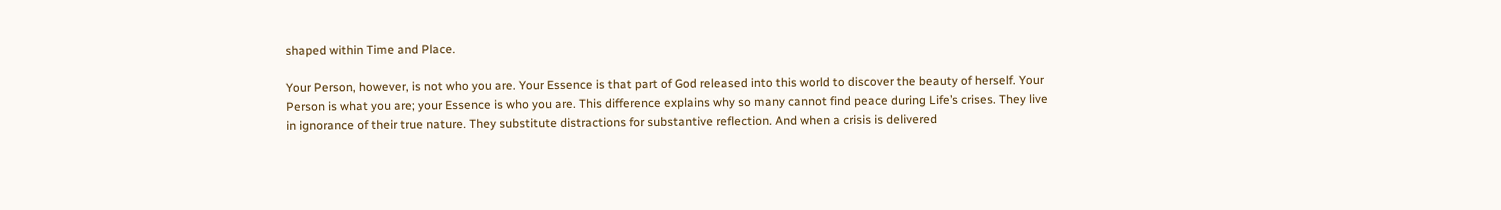shaped within Time and Place.

Your Person, however, is not who you are. Your Essence is that part of God released into this world to discover the beauty of herself. Your Person is what you are; your Essence is who you are. This difference explains why so many cannot find peace during Life’s crises. They live in ignorance of their true nature. They substitute distractions for substantive reflection. And when a crisis is delivered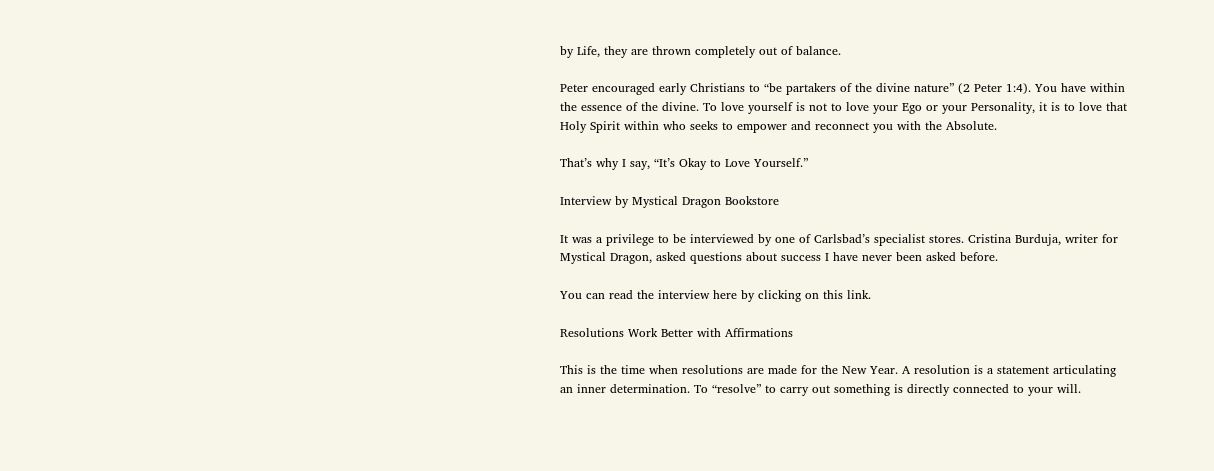by Life, they are thrown completely out of balance.

Peter encouraged early Christians to “be partakers of the divine nature” (2 Peter 1:4). You have within the essence of the divine. To love yourself is not to love your Ego or your Personality, it is to love that Holy Spirit within who seeks to empower and reconnect you with the Absolute.

That’s why I say, “It’s Okay to Love Yourself.”

Interview by Mystical Dragon Bookstore

It was a privilege to be interviewed by one of Carlsbad’s specialist stores. Cristina Burduja, writer for Mystical Dragon, asked questions about success I have never been asked before.

You can read the interview here by clicking on this link.

Resolutions Work Better with Affirmations

This is the time when resolutions are made for the New Year. A resolution is a statement articulating an inner determination. To “resolve” to carry out something is directly connected to your will.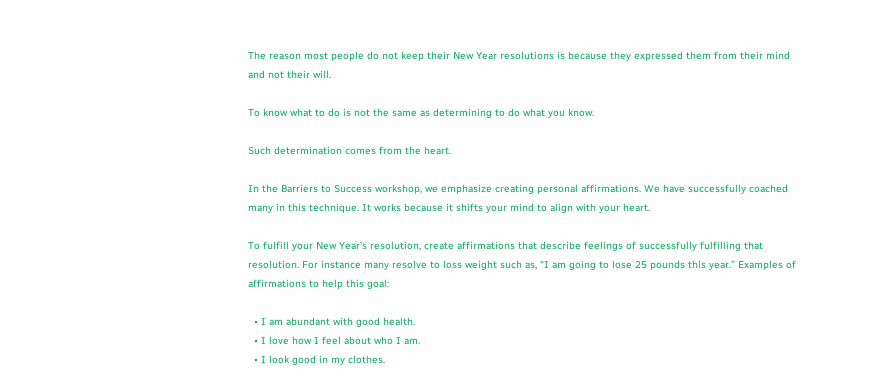The reason most people do not keep their New Year resolutions is because they expressed them from their mind and not their will.

To know what to do is not the same as determining to do what you know.

Such determination comes from the heart.

In the Barriers to Success workshop, we emphasize creating personal affirmations. We have successfully coached many in this technique. It works because it shifts your mind to align with your heart.

To fulfill your New Year’s resolution, create affirmations that describe feelings of successfully fulfilling that resolution. For instance many resolve to loss weight such as, “I am going to lose 25 pounds this year.” Examples of affirmations to help this goal:

  • I am abundant with good health.
  • I love how I feel about who I am.
  • I look good in my clothes.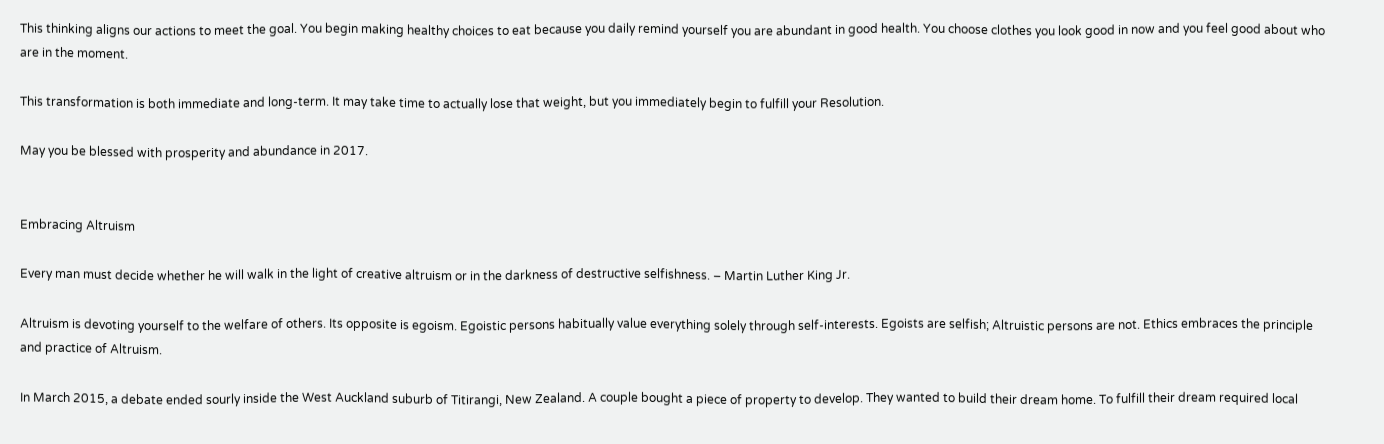This thinking aligns our actions to meet the goal. You begin making healthy choices to eat because you daily remind yourself you are abundant in good health. You choose clothes you look good in now and you feel good about who are in the moment.

This transformation is both immediate and long-term. It may take time to actually lose that weight, but you immediately begin to fulfill your Resolution.

May you be blessed with prosperity and abundance in 2017.


Embracing Altruism

Every man must decide whether he will walk in the light of creative altruism or in the darkness of destructive selfishness. – Martin Luther King Jr.

Altruism is devoting yourself to the welfare of others. Its opposite is egoism. Egoistic persons habitually value everything solely through self-interests. Egoists are selfish; Altruistic persons are not. Ethics embraces the principle and practice of Altruism.

In March 2015, a debate ended sourly inside the West Auckland suburb of Titirangi, New Zealand. A couple bought a piece of property to develop. They wanted to build their dream home. To fulfill their dream required local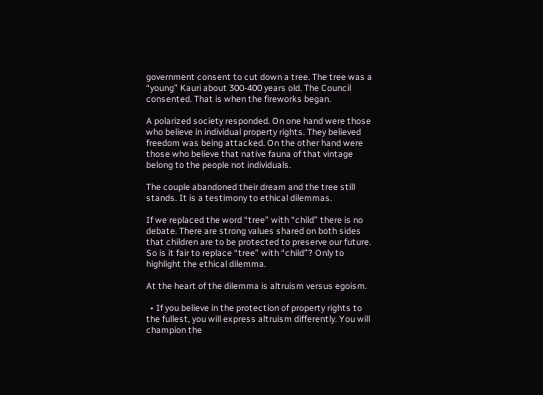government consent to cut down a tree. The tree was a “young” Kauri about 300-400 years old. The Council consented. That is when the fireworks began.

A polarized society responded. On one hand were those who believe in individual property rights. They believed freedom was being attacked. On the other hand were those who believe that native fauna of that vintage belong to the people not individuals.

The couple abandoned their dream and the tree still stands. It is a testimony to ethical dilemmas.

If we replaced the word “tree” with “child” there is no debate. There are strong values shared on both sides that children are to be protected to preserve our future. So is it fair to replace “tree” with “child”? Only to highlight the ethical dilemma.

At the heart of the dilemma is altruism versus egoism.

  • If you believe in the protection of property rights to the fullest, you will express altruism differently. You will champion the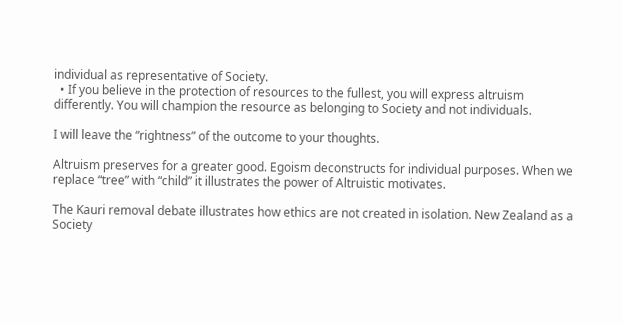individual as representative of Society.
  • If you believe in the protection of resources to the fullest, you will express altruism differently. You will champion the resource as belonging to Society and not individuals.

I will leave the “rightness” of the outcome to your thoughts.

Altruism preserves for a greater good. Egoism deconstructs for individual purposes. When we replace “tree” with “child” it illustrates the power of Altruistic motivates.

The Kauri removal debate illustrates how ethics are not created in isolation. New Zealand as a Society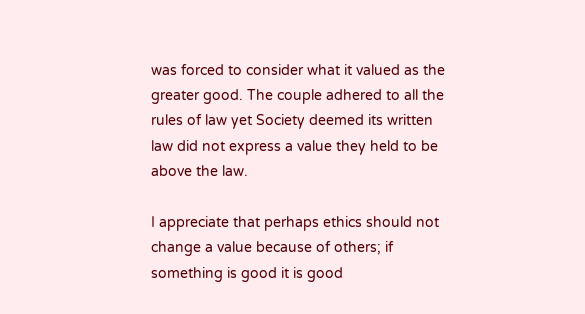was forced to consider what it valued as the greater good. The couple adhered to all the rules of law yet Society deemed its written law did not express a value they held to be above the law.

I appreciate that perhaps ethics should not change a value because of others; if something is good it is good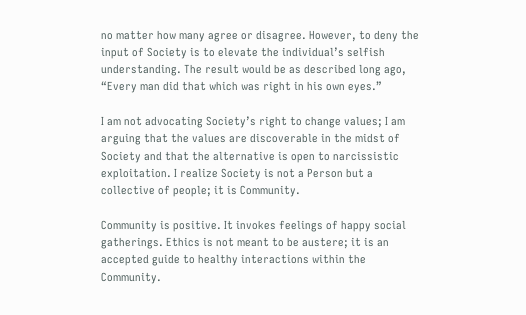no matter how many agree or disagree. However, to deny the input of Society is to elevate the individual’s selfish understanding. The result would be as described long ago, “Every man did that which was right in his own eyes.”

I am not advocating Society’s right to change values; I am arguing that the values are discoverable in the midst of Society and that the alternative is open to narcissistic exploitation. I realize Society is not a Person but a collective of people; it is Community.

Community is positive. It invokes feelings of happy social gatherings. Ethics is not meant to be austere; it is an accepted guide to healthy interactions within the Community.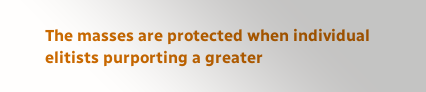The masses are protected when individual elitists purporting a greater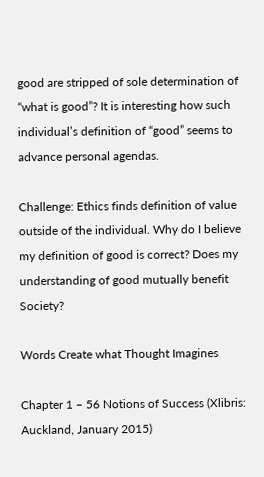good are stripped of sole determination of “what is good”? It is interesting how such individual’s definition of “good” seems to advance personal agendas.

Challenge: Ethics finds definition of value outside of the individual. Why do I believe my definition of good is correct? Does my understanding of good mutually benefit Society?

Words Create what Thought Imagines

Chapter 1 – 56 Notions of Success (Xlibris: Auckland, January 2015)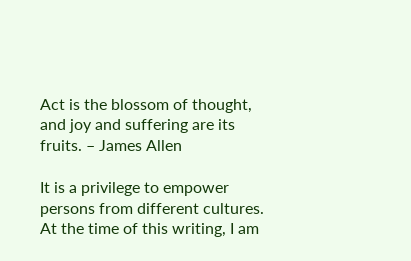Act is the blossom of thought, and joy and suffering are its fruits. – James Allen

It is a privilege to empower persons from different cultures. At the time of this writing, I am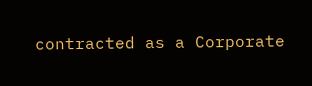contracted as a Corporate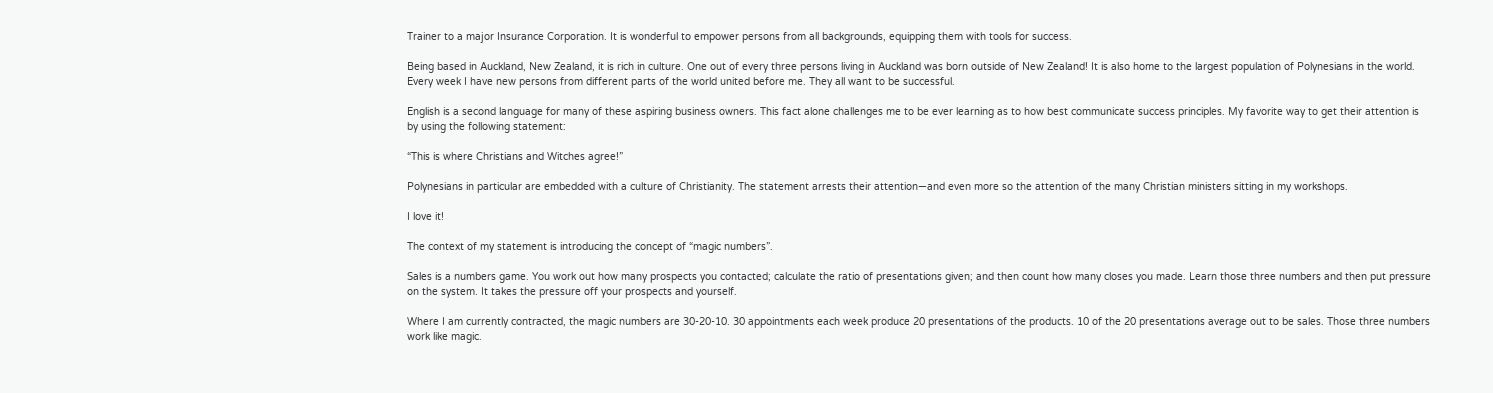Trainer to a major Insurance Corporation. It is wonderful to empower persons from all backgrounds, equipping them with tools for success.

Being based in Auckland, New Zealand, it is rich in culture. One out of every three persons living in Auckland was born outside of New Zealand! It is also home to the largest population of Polynesians in the world. Every week I have new persons from different parts of the world united before me. They all want to be successful.

English is a second language for many of these aspiring business owners. This fact alone challenges me to be ever learning as to how best communicate success principles. My favorite way to get their attention is by using the following statement:

“This is where Christians and Witches agree!”

Polynesians in particular are embedded with a culture of Christianity. The statement arrests their attention—and even more so the attention of the many Christian ministers sitting in my workshops.

I love it!

The context of my statement is introducing the concept of “magic numbers”.

Sales is a numbers game. You work out how many prospects you contacted; calculate the ratio of presentations given; and then count how many closes you made. Learn those three numbers and then put pressure on the system. It takes the pressure off your prospects and yourself.

Where I am currently contracted, the magic numbers are 30-20-10. 30 appointments each week produce 20 presentations of the products. 10 of the 20 presentations average out to be sales. Those three numbers work like magic.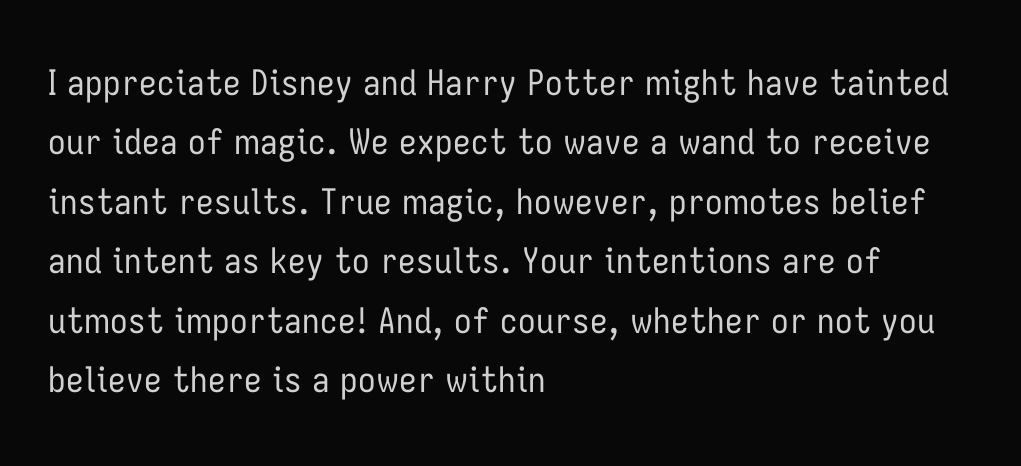I appreciate Disney and Harry Potter might have tainted our idea of magic. We expect to wave a wand to receive instant results. True magic, however, promotes belief and intent as key to results. Your intentions are of utmost importance! And, of course, whether or not you believe there is a power within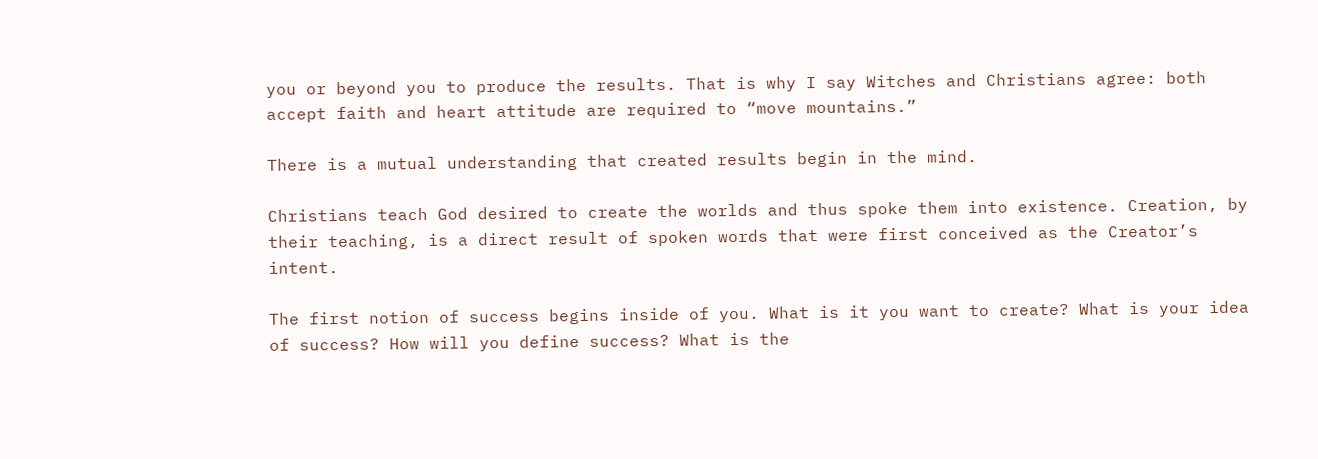you or beyond you to produce the results. That is why I say Witches and Christians agree: both accept faith and heart attitude are required to “move mountains.”

There is a mutual understanding that created results begin in the mind.

Christians teach God desired to create the worlds and thus spoke them into existence. Creation, by their teaching, is a direct result of spoken words that were first conceived as the Creator’s intent.

The first notion of success begins inside of you. What is it you want to create? What is your idea of success? How will you define success? What is the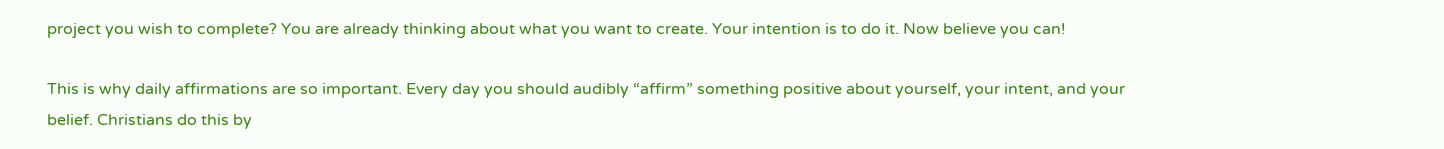project you wish to complete? You are already thinking about what you want to create. Your intention is to do it. Now believe you can!

This is why daily affirmations are so important. Every day you should audibly “affirm” something positive about yourself, your intent, and your belief. Christians do this by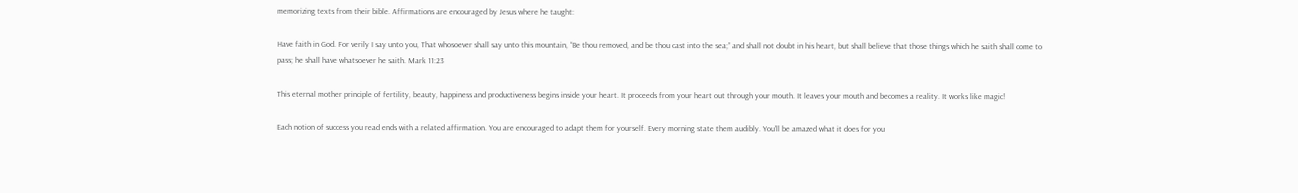memorizing texts from their bible. Affirmations are encouraged by Jesus where he taught:

Have faith in God. For verily I say unto you, That whosoever shall say unto this mountain, “Be thou removed, and be thou cast into the sea;” and shall not doubt in his heart, but shall believe that those things which he saith shall come to pass; he shall have whatsoever he saith. Mark 11:23

This eternal mother principle of fertility, beauty, happiness and productiveness begins inside your heart. It proceeds from your heart out through your mouth. It leaves your mouth and becomes a reality. It works like magic!

Each notion of success you read ends with a related affirmation. You are encouraged to adapt them for yourself. Every morning state them audibly. You’ll be amazed what it does for you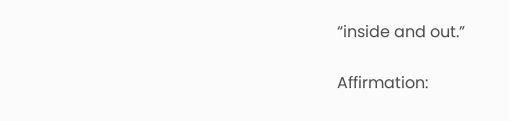“inside and out.”

Affirmation: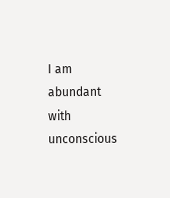I am abundant with unconscious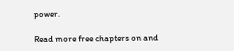power.

Read more free chapters on and